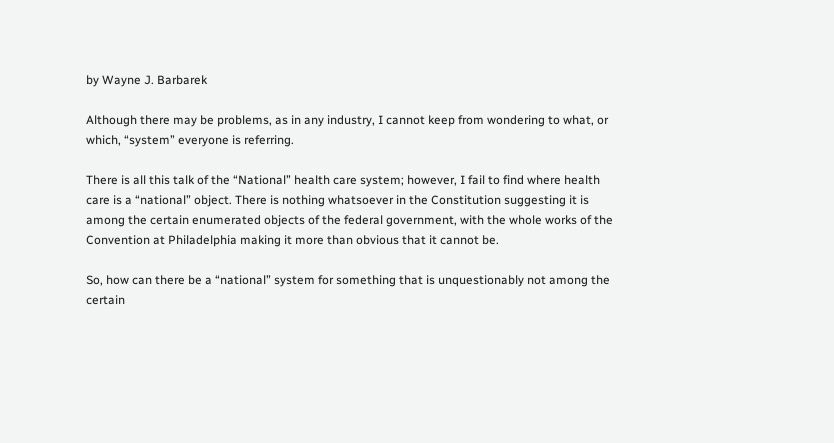by Wayne J. Barbarek

Although there may be problems, as in any industry, I cannot keep from wondering to what, or which, “system” everyone is referring.

There is all this talk of the “National” health care system; however, I fail to find where health care is a “national” object. There is nothing whatsoever in the Constitution suggesting it is among the certain enumerated objects of the federal government, with the whole works of the Convention at Philadelphia making it more than obvious that it cannot be.

So, how can there be a “national” system for something that is unquestionably not among the certain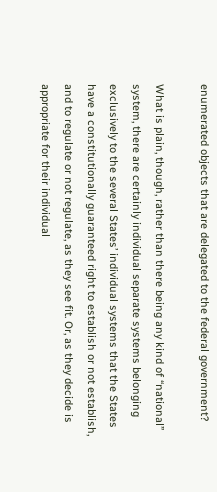enumerated objects that are delegated to the federal government?

What is plain, though, rather than there being any kind of “national” system, there are certainly individual separate systems belonging exclusively to the several States’ individual systems that the States have a constitutionally guaranteed right to establish or not establish, and to regulate or not regulate, as they see fit. Or, as they decide is appropriate for their individual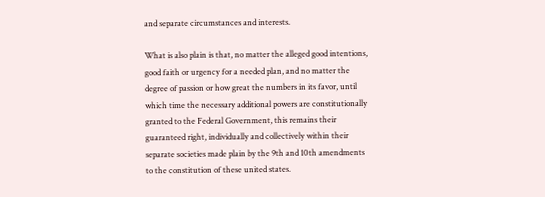and separate circumstances and interests.

What is also plain is that, no matter the alleged good intentions, good faith or urgency for a needed plan, and no matter the degree of passion or how great the numbers in its favor, until which time the necessary additional powers are constitutionally granted to the Federal Government, this remains their guaranteed right, individually and collectively within their separate societies made plain by the 9th and 10th amendments to the constitution of these united states.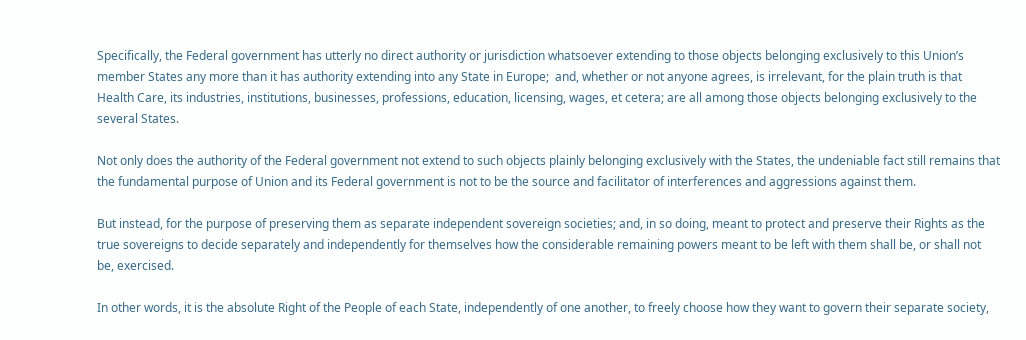Specifically, the Federal government has utterly no direct authority or jurisdiction whatsoever extending to those objects belonging exclusively to this Union’s member States any more than it has authority extending into any State in Europe;  and, whether or not anyone agrees, is irrelevant, for the plain truth is that Health Care, its industries, institutions, businesses, professions, education, licensing, wages, et cetera; are all among those objects belonging exclusively to the several States.

Not only does the authority of the Federal government not extend to such objects plainly belonging exclusively with the States, the undeniable fact still remains that the fundamental purpose of Union and its Federal government is not to be the source and facilitator of interferences and aggressions against them.

But instead, for the purpose of preserving them as separate independent sovereign societies; and, in so doing, meant to protect and preserve their Rights as the true sovereigns to decide separately and independently for themselves how the considerable remaining powers meant to be left with them shall be, or shall not be, exercised.

In other words, it is the absolute Right of the People of each State, independently of one another, to freely choose how they want to govern their separate society,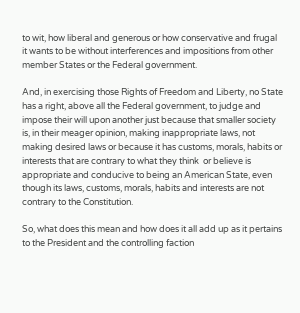to wit, how liberal and generous or how conservative and frugal it wants to be without interferences and impositions from other member States or the Federal government.

And, in exercising those Rights of Freedom and Liberty, no State has a right, above all the Federal government, to judge and impose their will upon another just because that smaller society is, in their meager opinion, making inappropriate laws, not making desired laws or because it has customs, morals, habits or interests that are contrary to what they think  or believe is appropriate and conducive to being an American State, even though its laws, customs, morals, habits and interests are not contrary to the Constitution.

So, what does this mean and how does it all add up as it pertains to the President and the controlling faction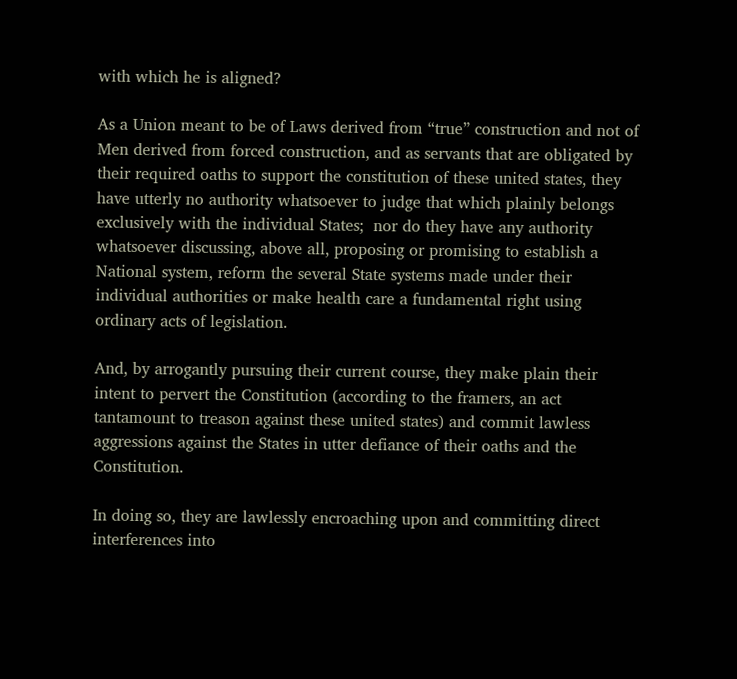with which he is aligned?

As a Union meant to be of Laws derived from “true” construction and not of Men derived from forced construction, and as servants that are obligated by their required oaths to support the constitution of these united states, they have utterly no authority whatsoever to judge that which plainly belongs exclusively with the individual States;  nor do they have any authority whatsoever discussing, above all, proposing or promising to establish a National system, reform the several State systems made under their individual authorities or make health care a fundamental right using ordinary acts of legislation.

And, by arrogantly pursuing their current course, they make plain their intent to pervert the Constitution (according to the framers, an act tantamount to treason against these united states) and commit lawless aggressions against the States in utter defiance of their oaths and the Constitution.

In doing so, they are lawlessly encroaching upon and committing direct interferences into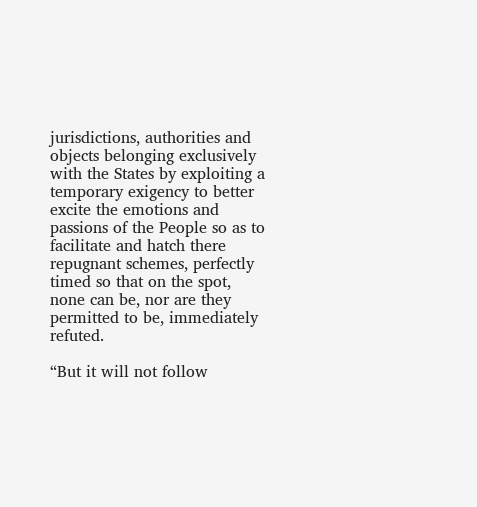jurisdictions, authorities and objects belonging exclusively with the States by exploiting a temporary exigency to better excite the emotions and passions of the People so as to facilitate and hatch there repugnant schemes, perfectly timed so that on the spot, none can be, nor are they permitted to be, immediately refuted.

“But it will not follow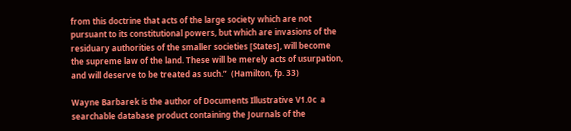from this doctrine that acts of the large society which are not pursuant to its constitutional powers, but which are invasions of the residuary authorities of the smaller societies [States], will become the supreme law of the land. These will be merely acts of usurpation, and will deserve to be treated as such.”  (Hamilton, fp. 33)

Wayne Barbarek is the author of Documents Illustrative V1.0c  a searchable database product containing the Journals of the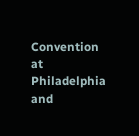Convention at Philadelphia and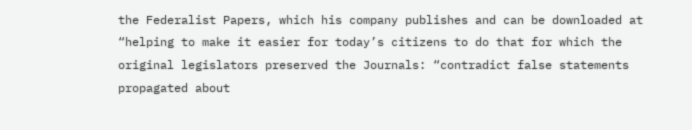the Federalist Papers, which his company publishes and can be downloaded at  “helping to make it easier for today’s citizens to do that for which the original legislators preserved the Journals: “contradict false statements propagated about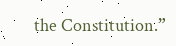the Constitution.”